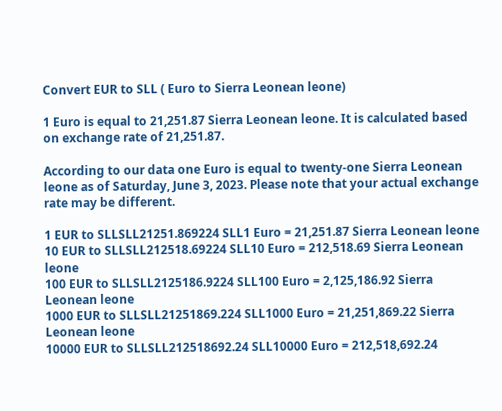Convert EUR to SLL ( Euro to Sierra Leonean leone)

1 Euro is equal to 21,251.87 Sierra Leonean leone. It is calculated based on exchange rate of 21,251.87.

According to our data one Euro is equal to twenty-one Sierra Leonean leone as of Saturday, June 3, 2023. Please note that your actual exchange rate may be different.

1 EUR to SLLSLL21251.869224 SLL1 Euro = 21,251.87 Sierra Leonean leone
10 EUR to SLLSLL212518.69224 SLL10 Euro = 212,518.69 Sierra Leonean leone
100 EUR to SLLSLL2125186.9224 SLL100 Euro = 2,125,186.92 Sierra Leonean leone
1000 EUR to SLLSLL21251869.224 SLL1000 Euro = 21,251,869.22 Sierra Leonean leone
10000 EUR to SLLSLL212518692.24 SLL10000 Euro = 212,518,692.24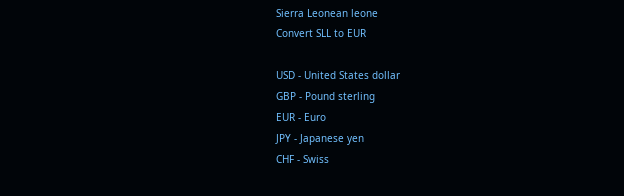Sierra Leonean leone
Convert SLL to EUR

USD - United States dollar
GBP - Pound sterling
EUR - Euro
JPY - Japanese yen
CHF - Swiss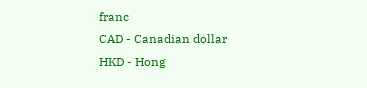franc
CAD - Canadian dollar
HKD - Hong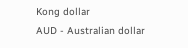Kong dollar
AUD - Australian dollar